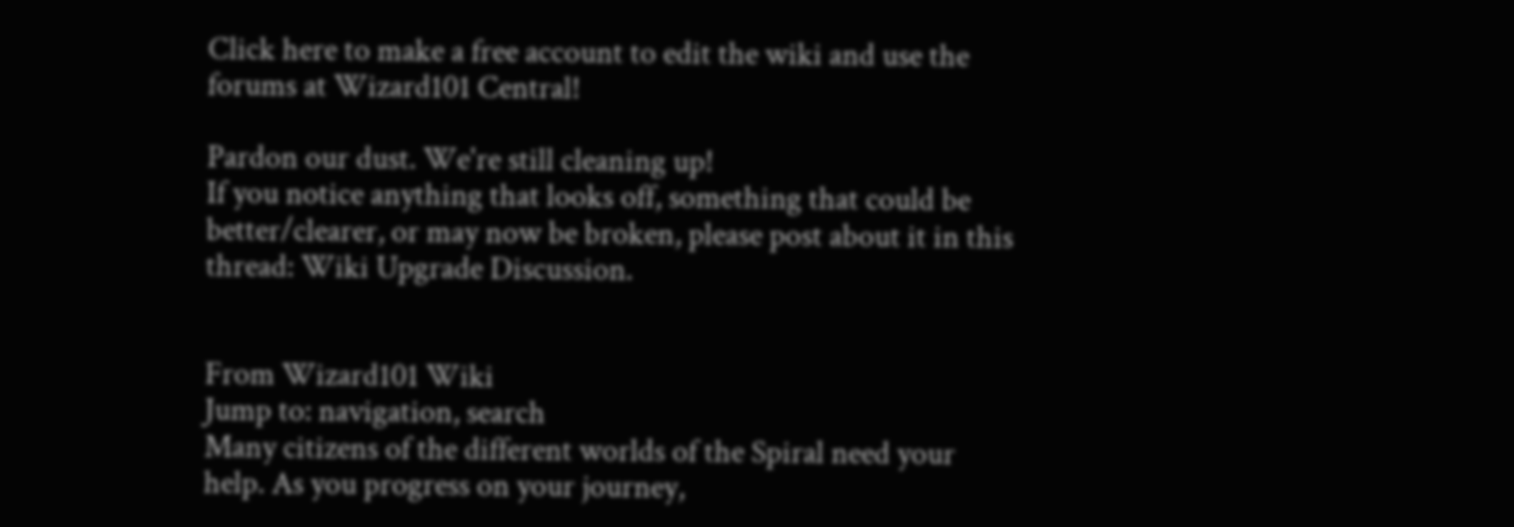Click here to make a free account to edit the wiki and use the forums at Wizard101 Central!

Pardon our dust. We're still cleaning up!
If you notice anything that looks off, something that could be better/clearer, or may now be broken, please post about it in this thread: Wiki Upgrade Discussion.


From Wizard101 Wiki
Jump to: navigation, search
Many citizens of the different worlds of the Spiral need your help. As you progress on your journey,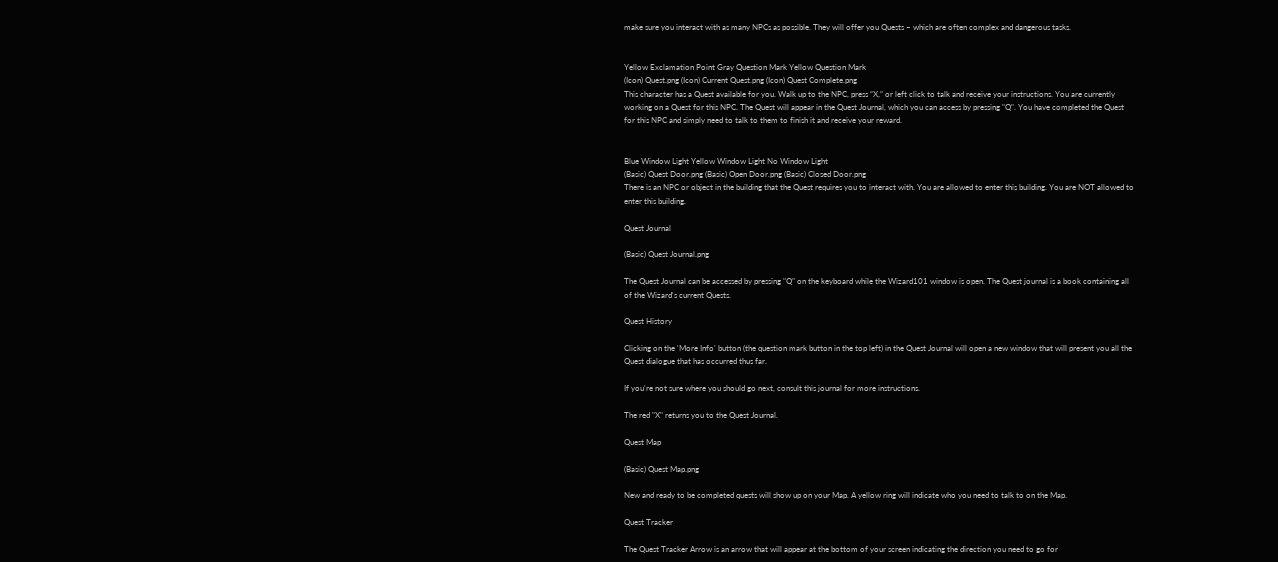make sure you interact with as many NPCs as possible. They will offer you Quests – which are often complex and dangerous tasks.


Yellow Exclamation Point Gray Question Mark Yellow Question Mark
(Icon) Quest.png (Icon) Current Quest.png (Icon) Quest Complete.png
This character has a Quest available for you. Walk up to the NPC, press “X,” or left click to talk and receive your instructions. You are currently working on a Quest for this NPC. The Quest will appear in the Quest Journal, which you can access by pressing "Q". You have completed the Quest for this NPC and simply need to talk to them to finish it and receive your reward.


Blue Window Light Yellow Window Light No Window Light
(Basic) Quest Door.png (Basic) Open Door.png (Basic) Closed Door.png
There is an NPC or object in the building that the Quest requires you to interact with. You are allowed to enter this building. You are NOT allowed to enter this building.

Quest Journal

(Basic) Quest Journal.png

The Quest Journal can be accessed by pressing "Q" on the keyboard while the Wizard101 window is open. The Quest journal is a book containing all of the Wizard's current Quests.

Quest History

Clicking on the 'More Info' button (the question mark button in the top left) in the Quest Journal will open a new window that will present you all the Quest dialogue that has occurred thus far.

If you're not sure where you should go next, consult this journal for more instructions.

The red "X" returns you to the Quest Journal.

Quest Map

(Basic) Quest Map.png

New and ready to be completed quests will show up on your Map. A yellow ring will indicate who you need to talk to on the Map.

Quest Tracker

The Quest Tracker Arrow is an arrow that will appear at the bottom of your screen indicating the direction you need to go for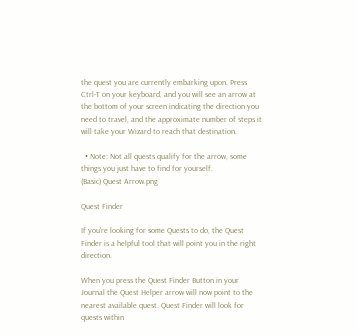the quest you are currently embarking upon. Press Ctrl-T on your keyboard, and you will see an arrow at the bottom of your screen indicating the direction you need to travel, and the approximate number of steps it will take your Wizard to reach that destination.

  • Note: Not all quests qualify for the arrow, some things you just have to find for yourself.
(Basic) Quest Arrow.png

Quest Finder

If you're looking for some Quests to do, the Quest Finder is a helpful tool that will point you in the right direction.

When you press the Quest Finder Button in your Journal the Quest Helper arrow will now point to the nearest available quest. Quest Finder will look for quests within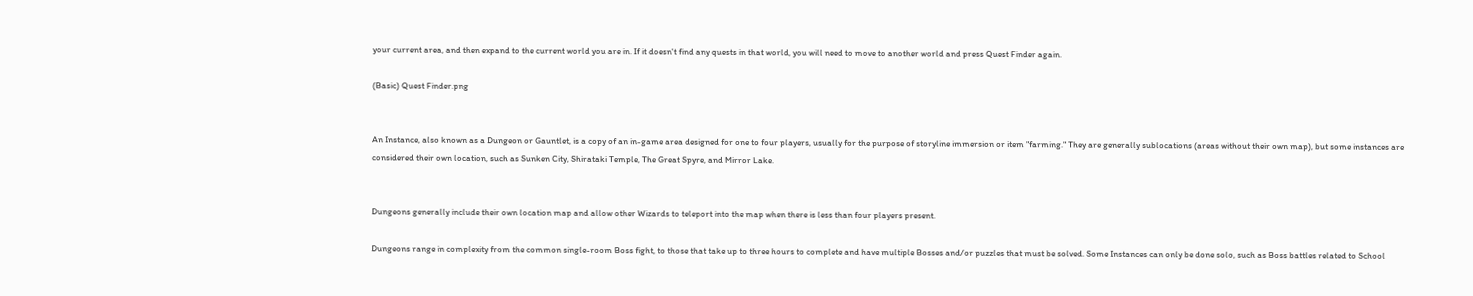your current area, and then expand to the current world you are in. If it doesn't find any quests in that world, you will need to move to another world and press Quest Finder again.

(Basic) Quest Finder.png


An Instance, also known as a Dungeon or Gauntlet, is a copy of an in-game area designed for one to four players, usually for the purpose of storyline immersion or item "farming." They are generally sublocations (areas without their own map), but some instances are considered their own location, such as Sunken City, Shirataki Temple, The Great Spyre, and Mirror Lake.


Dungeons generally include their own location map and allow other Wizards to teleport into the map when there is less than four players present.

Dungeons range in complexity from the common single-room Boss fight, to those that take up to three hours to complete and have multiple Bosses and/or puzzles that must be solved. Some Instances can only be done solo, such as Boss battles related to School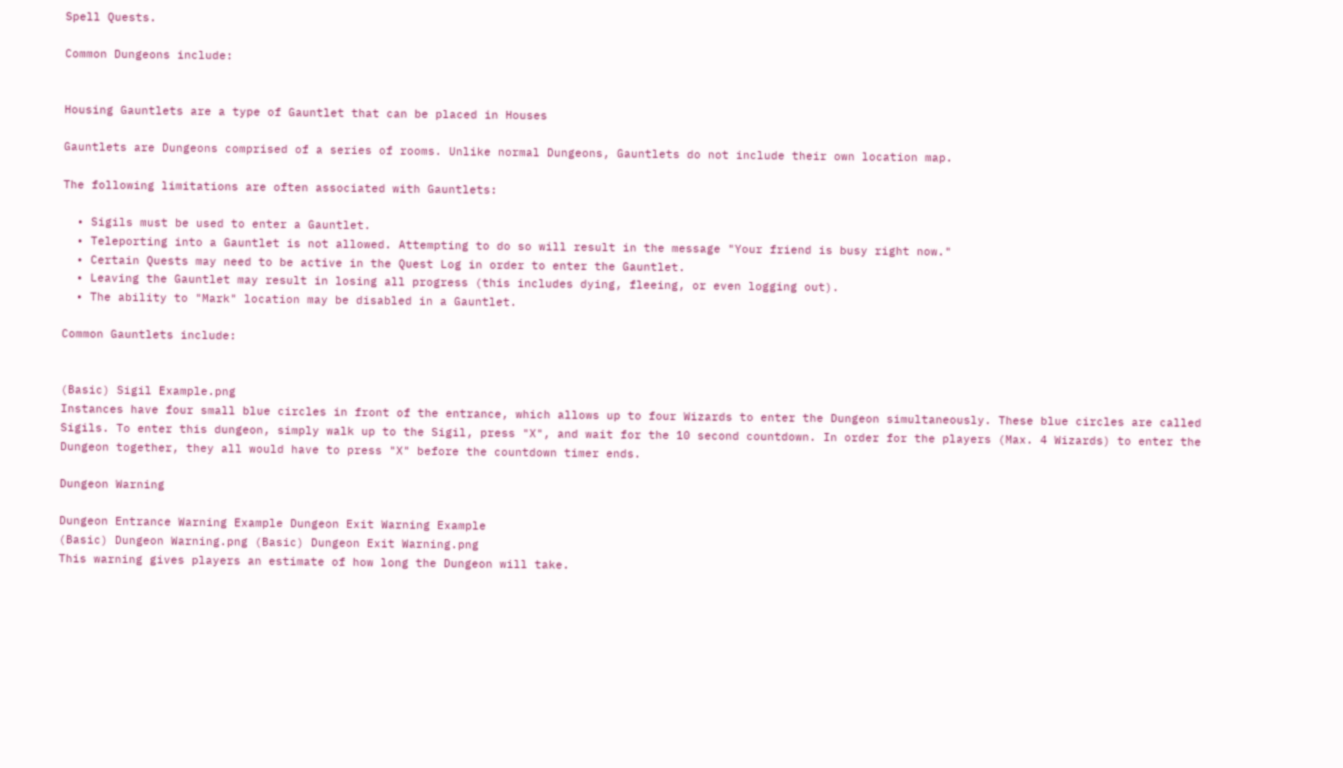Spell Quests.

Common Dungeons include:


Housing Gauntlets are a type of Gauntlet that can be placed in Houses

Gauntlets are Dungeons comprised of a series of rooms. Unlike normal Dungeons, Gauntlets do not include their own location map.

The following limitations are often associated with Gauntlets:

  • Sigils must be used to enter a Gauntlet.
  • Teleporting into a Gauntlet is not allowed. Attempting to do so will result in the message "Your friend is busy right now."
  • Certain Quests may need to be active in the Quest Log in order to enter the Gauntlet.
  • Leaving the Gauntlet may result in losing all progress (this includes dying, fleeing, or even logging out).
  • The ability to "Mark" location may be disabled in a Gauntlet.

Common Gauntlets include:


(Basic) Sigil Example.png
Instances have four small blue circles in front of the entrance, which allows up to four Wizards to enter the Dungeon simultaneously. These blue circles are called Sigils. To enter this dungeon, simply walk up to the Sigil, press "X", and wait for the 10 second countdown. In order for the players (Max. 4 Wizards) to enter the Dungeon together, they all would have to press "X" before the countdown timer ends.

Dungeon Warning

Dungeon Entrance Warning Example Dungeon Exit Warning Example
(Basic) Dungeon Warning.png (Basic) Dungeon Exit Warning.png
This warning gives players an estimate of how long the Dungeon will take.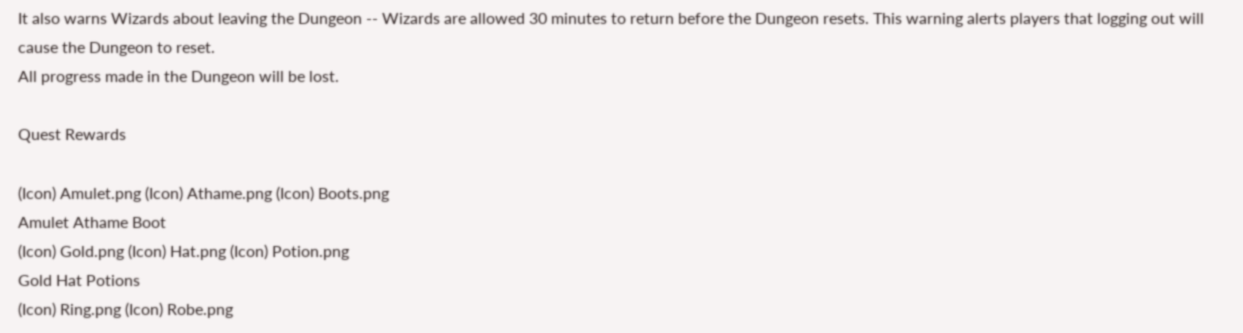It also warns Wizards about leaving the Dungeon -- Wizards are allowed 30 minutes to return before the Dungeon resets. This warning alerts players that logging out will cause the Dungeon to reset.
All progress made in the Dungeon will be lost.

Quest Rewards

(Icon) Amulet.png (Icon) Athame.png (Icon) Boots.png
Amulet Athame Boot
(Icon) Gold.png (Icon) Hat.png (Icon) Potion.png
Gold Hat Potions
(Icon) Ring.png (Icon) Robe.png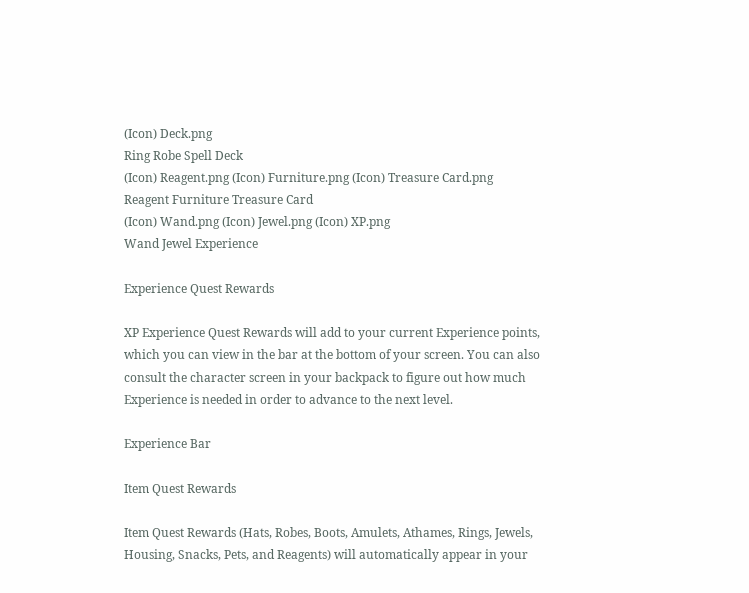(Icon) Deck.png
Ring Robe Spell Deck
(Icon) Reagent.png (Icon) Furniture.png (Icon) Treasure Card.png
Reagent Furniture Treasure Card
(Icon) Wand.png (Icon) Jewel.png (Icon) XP.png
Wand Jewel Experience

Experience Quest Rewards

XP Experience Quest Rewards will add to your current Experience points, which you can view in the bar at the bottom of your screen. You can also consult the character screen in your backpack to figure out how much Experience is needed in order to advance to the next level.

Experience Bar

Item Quest Rewards

Item Quest Rewards (Hats, Robes, Boots, Amulets, Athames, Rings, Jewels, Housing, Snacks, Pets, and Reagents) will automatically appear in your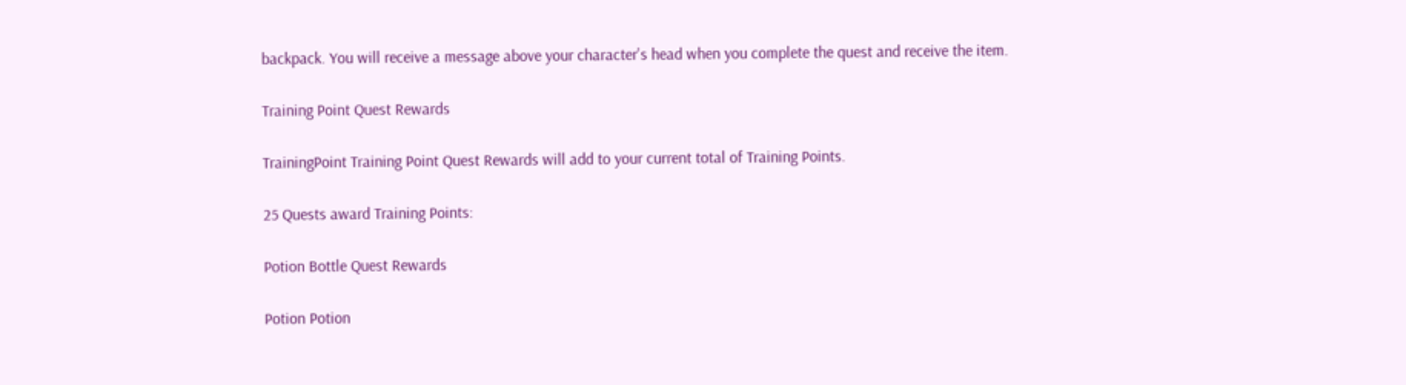backpack. You will receive a message above your character's head when you complete the quest and receive the item.

Training Point Quest Rewards

TrainingPoint Training Point Quest Rewards will add to your current total of Training Points.

25 Quests award Training Points:

Potion Bottle Quest Rewards

Potion Potion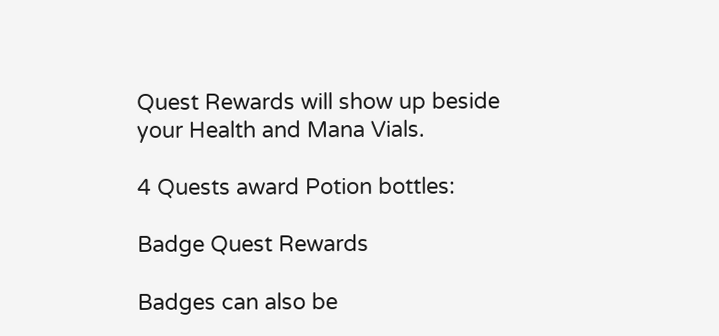Quest Rewards will show up beside your Health and Mana Vials.

4 Quests award Potion bottles:

Badge Quest Rewards

Badges can also be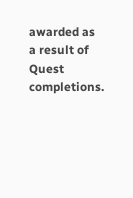awarded as a result of Quest completions.